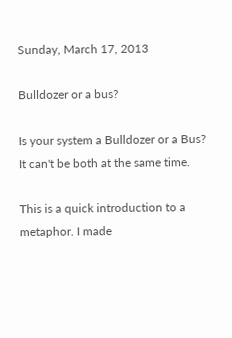Sunday, March 17, 2013

Bulldozer or a bus?

Is your system a Bulldozer or a Bus? It can't be both at the same time.

This is a quick introduction to a metaphor. I made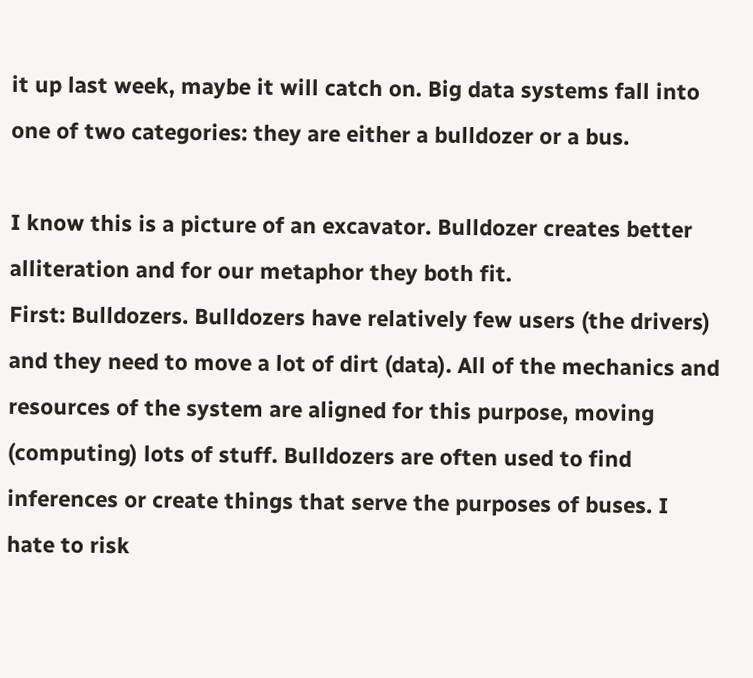it up last week, maybe it will catch on. Big data systems fall into one of two categories: they are either a bulldozer or a bus.

I know this is a picture of an excavator. Bulldozer creates better alliteration and for our metaphor they both fit.
First: Bulldozers. Bulldozers have relatively few users (the drivers) and they need to move a lot of dirt (data). All of the mechanics and resources of the system are aligned for this purpose, moving (computing) lots of stuff. Bulldozers are often used to find inferences or create things that serve the purposes of buses. I hate to risk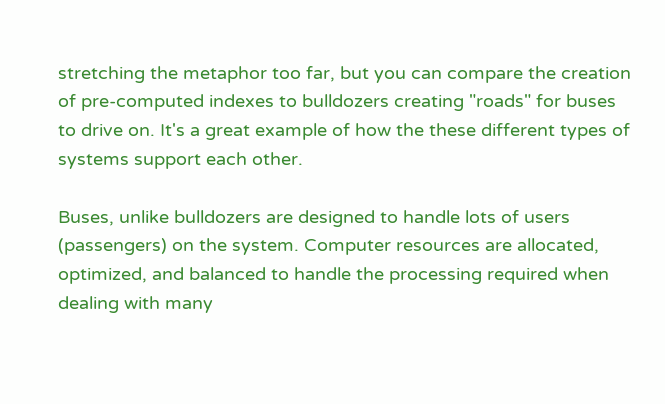stretching the metaphor too far, but you can compare the creation of pre-computed indexes to bulldozers creating "roads" for buses to drive on. It's a great example of how the these different types of systems support each other.

Buses, unlike bulldozers are designed to handle lots of users (passengers) on the system. Computer resources are allocated, optimized, and balanced to handle the processing required when dealing with many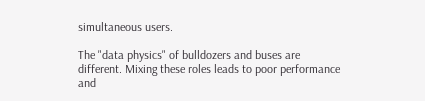simultaneous users.

The "data physics" of bulldozers and buses are different. Mixing these roles leads to poor performance and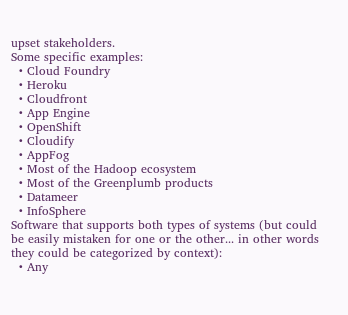upset stakeholders.
Some specific examples:
  • Cloud Foundry
  • Heroku
  • Cloudfront
  • App Engine
  • OpenShift
  • Cloudify
  • AppFog
  • Most of the Hadoop ecosystem
  • Most of the Greenplumb products
  • Datameer
  • InfoSphere
Software that supports both types of systems (but could be easily mistaken for one or the other... in other words they could be categorized by context):
  • Any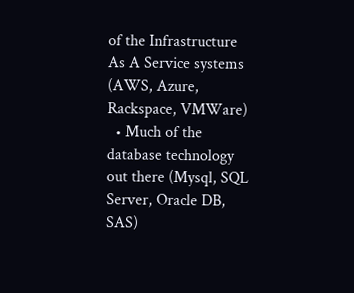of the Infrastructure As A Service systems (AWS, Azure, Rackspace, VMWare)
  • Much of the database technology out there (Mysql, SQL Server, Oracle DB, SAS)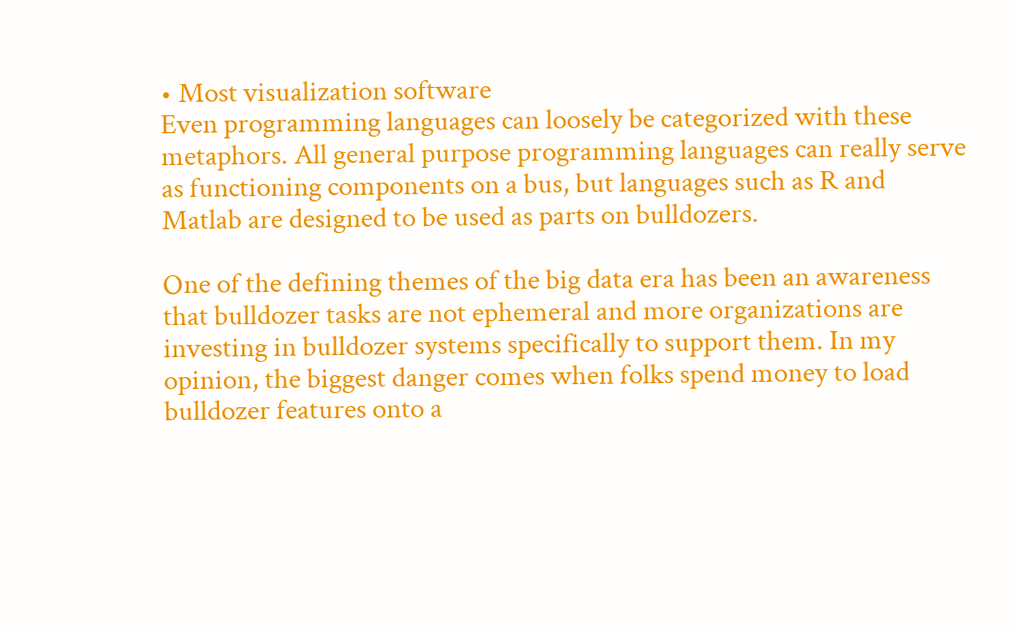• Most visualization software
Even programming languages can loosely be categorized with these metaphors. All general purpose programming languages can really serve as functioning components on a bus, but languages such as R and Matlab are designed to be used as parts on bulldozers.

One of the defining themes of the big data era has been an awareness that bulldozer tasks are not ephemeral and more organizations are investing in bulldozer systems specifically to support them. In my opinion, the biggest danger comes when folks spend money to load bulldozer features onto a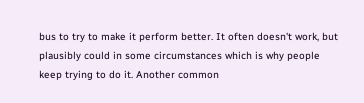bus to try to make it perform better. It often doesn't work, but plausibly could in some circumstances which is why people keep trying to do it. Another common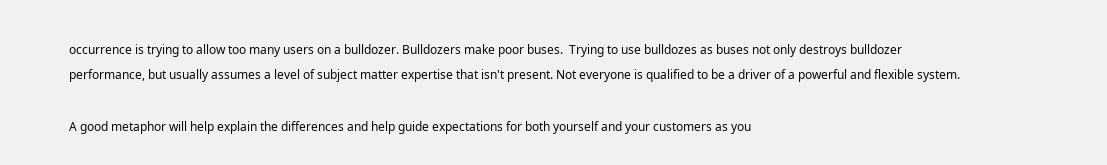occurrence is trying to allow too many users on a bulldozer. Bulldozers make poor buses.  Trying to use bulldozes as buses not only destroys bulldozer performance, but usually assumes a level of subject matter expertise that isn't present. Not everyone is qualified to be a driver of a powerful and flexible system.

A good metaphor will help explain the differences and help guide expectations for both yourself and your customers as you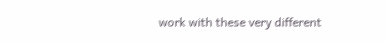work with these very different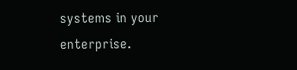systems in your enterprise.